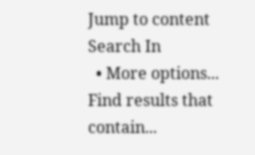Jump to content
Search In
  • More options...
Find results that contain...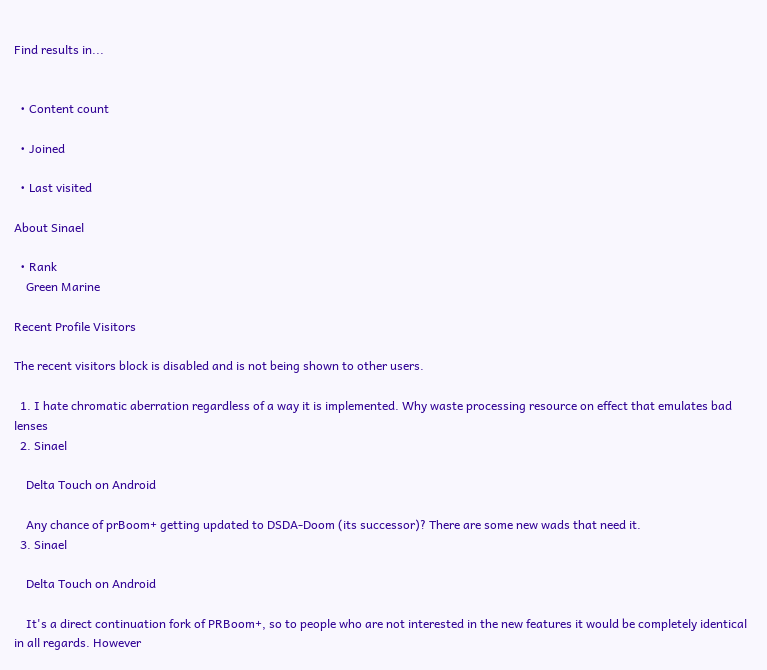Find results in...


  • Content count

  • Joined

  • Last visited

About Sinael

  • Rank
    Green Marine

Recent Profile Visitors

The recent visitors block is disabled and is not being shown to other users.

  1. I hate chromatic aberration regardless of a way it is implemented. Why waste processing resource on effect that emulates bad lenses
  2. Sinael

    Delta Touch on Android

    Any chance of prBoom+ getting updated to DSDA-Doom (its successor)? There are some new wads that need it.
  3. Sinael

    Delta Touch on Android

    It's a direct continuation fork of PRBoom+, so to people who are not interested in the new features it would be completely identical in all regards. However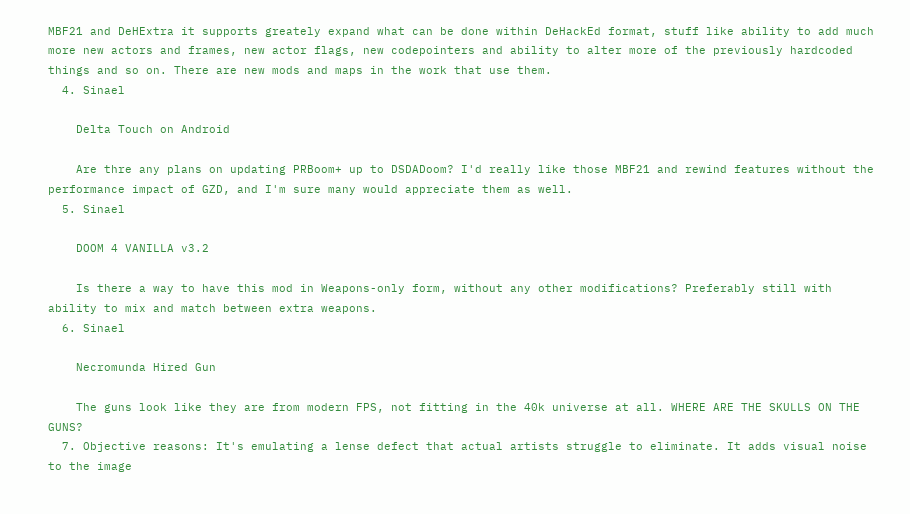MBF21 and DeHExtra it supports greately expand what can be done within DeHackEd format, stuff like ability to add much more new actors and frames, new actor flags, new codepointers and ability to alter more of the previously hardcoded things and so on. There are new mods and maps in the work that use them.
  4. Sinael

    Delta Touch on Android

    Are thre any plans on updating PRBoom+ up to DSDADoom? I'd really like those MBF21 and rewind features without the performance impact of GZD, and I'm sure many would appreciate them as well.
  5. Sinael

    DOOM 4 VANILLA v3.2

    Is there a way to have this mod in Weapons-only form, without any other modifications? Preferably still with ability to mix and match between extra weapons.
  6. Sinael

    Necromunda Hired Gun

    The guns look like they are from modern FPS, not fitting in the 40k universe at all. WHERE ARE THE SKULLS ON THE GUNS?
  7. Objective reasons: It's emulating a lense defect that actual artists struggle to eliminate. It adds visual noise to the image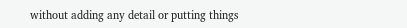without adding any detail or putting things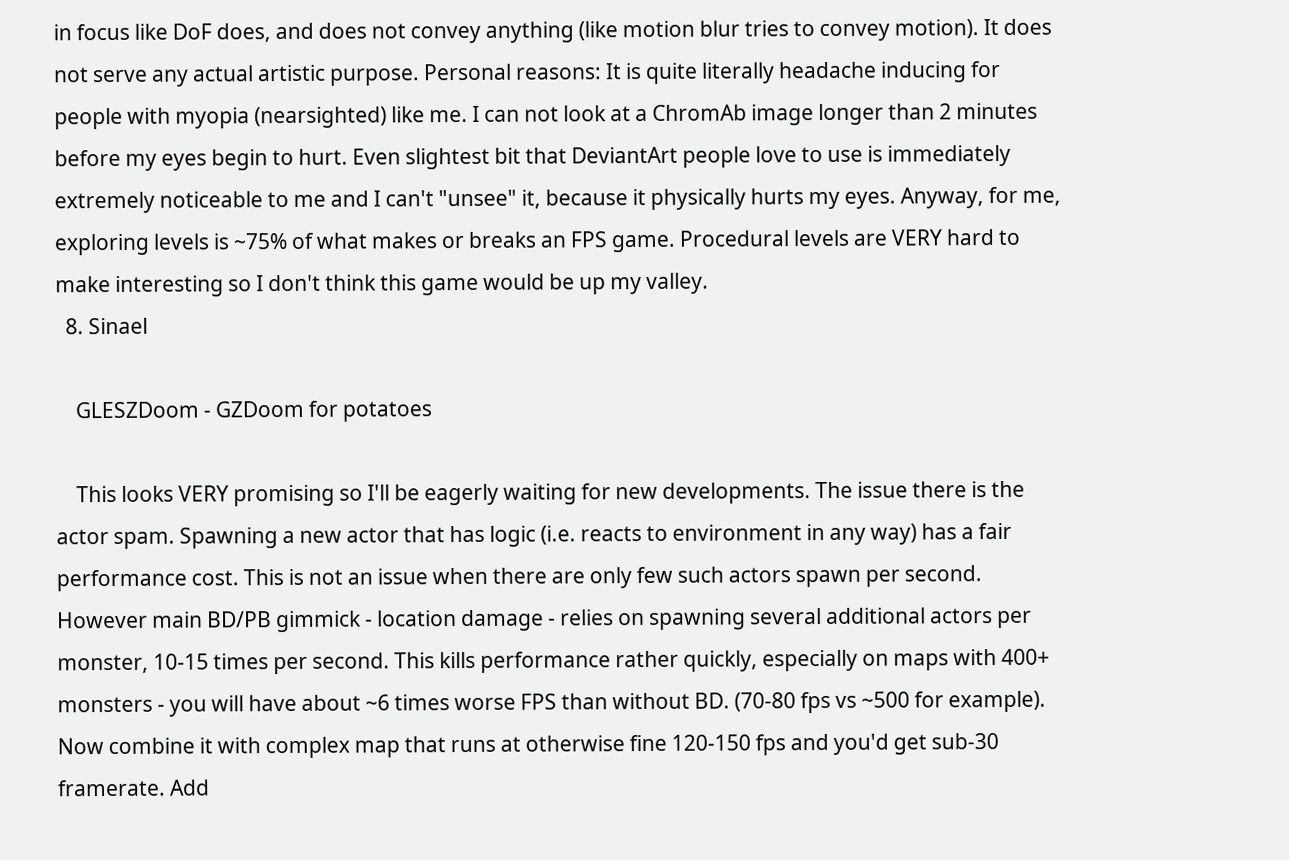in focus like DoF does, and does not convey anything (like motion blur tries to convey motion). It does not serve any actual artistic purpose. Personal reasons: It is quite literally headache inducing for people with myopia (nearsighted) like me. I can not look at a ChromAb image longer than 2 minutes before my eyes begin to hurt. Even slightest bit that DeviantArt people love to use is immediately extremely noticeable to me and I can't "unsee" it, because it physically hurts my eyes. Anyway, for me, exploring levels is ~75% of what makes or breaks an FPS game. Procedural levels are VERY hard to make interesting so I don't think this game would be up my valley.
  8. Sinael

    GLESZDoom - GZDoom for potatoes

    This looks VERY promising so I'll be eagerly waiting for new developments. The issue there is the actor spam. Spawning a new actor that has logic (i.e. reacts to environment in any way) has a fair performance cost. This is not an issue when there are only few such actors spawn per second. However main BD/PB gimmick - location damage - relies on spawning several additional actors per monster, 10-15 times per second. This kills performance rather quickly, especially on maps with 400+ monsters - you will have about ~6 times worse FPS than without BD. (70-80 fps vs ~500 for example). Now combine it with complex map that runs at otherwise fine 120-150 fps and you'd get sub-30 framerate. Add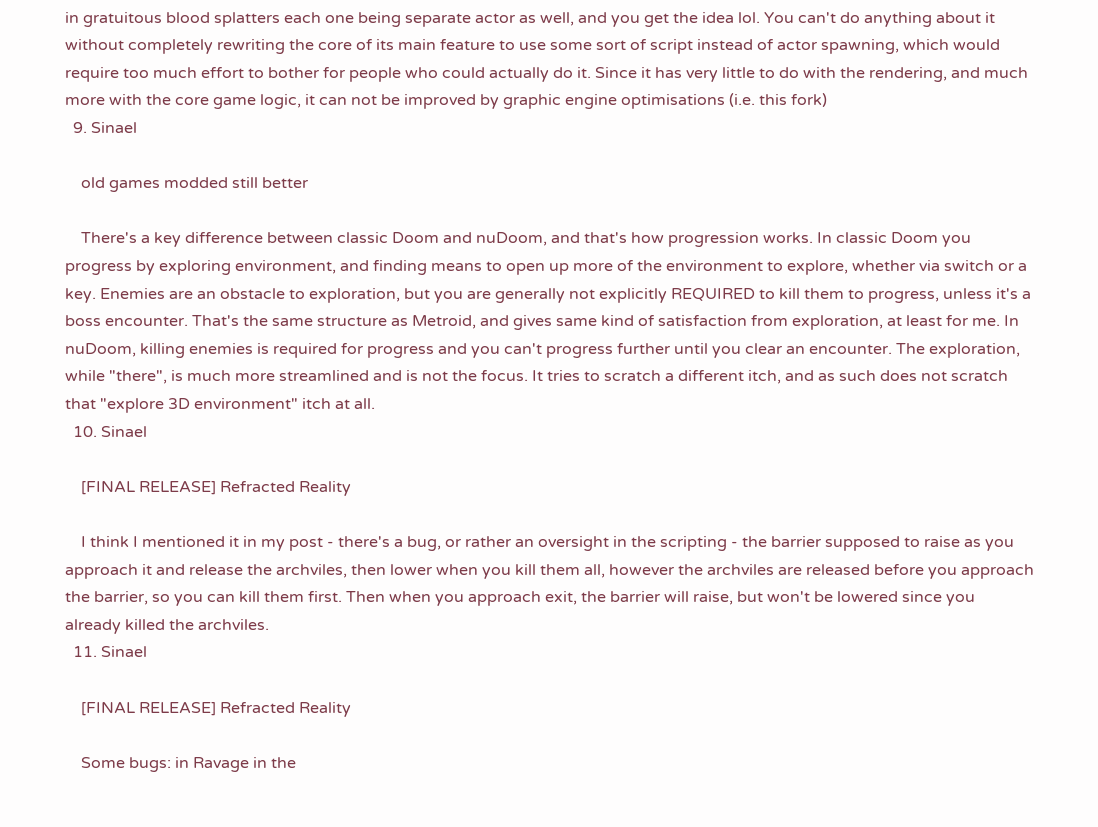in gratuitous blood splatters each one being separate actor as well, and you get the idea lol. You can't do anything about it without completely rewriting the core of its main feature to use some sort of script instead of actor spawning, which would require too much effort to bother for people who could actually do it. Since it has very little to do with the rendering, and much more with the core game logic, it can not be improved by graphic engine optimisations (i.e. this fork)
  9. Sinael

    old games modded still better

    There's a key difference between classic Doom and nuDoom, and that's how progression works. In classic Doom you progress by exploring environment, and finding means to open up more of the environment to explore, whether via switch or a key. Enemies are an obstacle to exploration, but you are generally not explicitly REQUIRED to kill them to progress, unless it's a boss encounter. That's the same structure as Metroid, and gives same kind of satisfaction from exploration, at least for me. In nuDoom, killing enemies is required for progress and you can't progress further until you clear an encounter. The exploration, while "there", is much more streamlined and is not the focus. It tries to scratch a different itch, and as such does not scratch that "explore 3D environment" itch at all.
  10. Sinael

    [FINAL RELEASE] Refracted Reality

    I think I mentioned it in my post - there's a bug, or rather an oversight in the scripting - the barrier supposed to raise as you approach it and release the archviles, then lower when you kill them all, however the archviles are released before you approach the barrier, so you can kill them first. Then when you approach exit, the barrier will raise, but won't be lowered since you already killed the archviles.
  11. Sinael

    [FINAL RELEASE] Refracted Reality

    Some bugs: in Ravage in the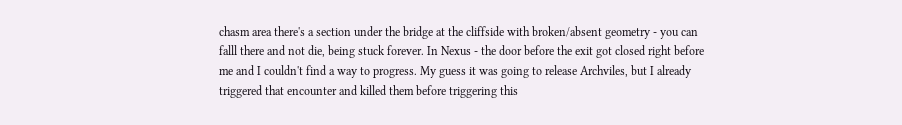chasm area there's a section under the bridge at the cliffside with broken/absent geometry - you can falll there and not die, being stuck forever. In Nexus - the door before the exit got closed right before me and I couldn't find a way to progress. My guess it was going to release Archviles, but I already triggered that encounter and killed them before triggering this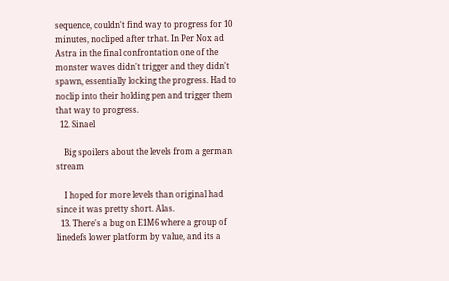sequence, couldn't find way to progress for 10 minutes, nocliped after trhat. In Per Nox ad Astra in the final confrontation one of the monster waves didn't trigger and they didn't spawn, essentially locking the progress. Had to noclip into their holding pen and trigger them that way to progress.
  12. Sinael

    Big spoilers about the levels from a german stream

    I hoped for more levels than original had since it was pretty short. Alas.
  13. There's a bug on E1M6 where a group of linedefs lower platform by value, and its a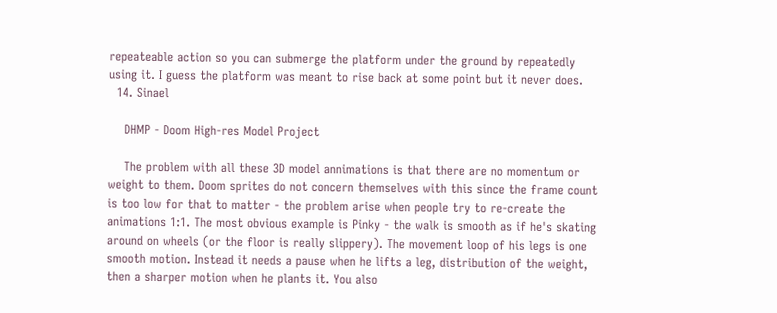repeateable action so you can submerge the platform under the ground by repeatedly using it. I guess the platform was meant to rise back at some point but it never does.
  14. Sinael

    DHMP - Doom High-res Model Project

    The problem with all these 3D model annimations is that there are no momentum or weight to them. Doom sprites do not concern themselves with this since the frame count is too low for that to matter - the problem arise when people try to re-create the animations 1:1. The most obvious example is Pinky - the walk is smooth as if he's skating around on wheels (or the floor is really slippery). The movement loop of his legs is one smooth motion. Instead it needs a pause when he lifts a leg, distribution of the weight, then a sharper motion when he plants it. You also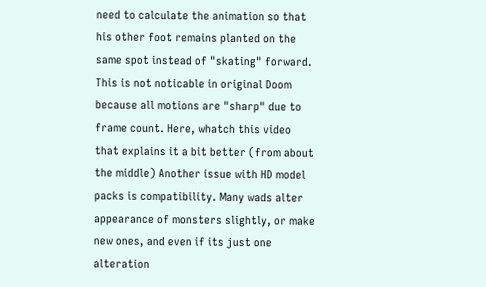need to calculate the animation so that his other foot remains planted on the same spot instead of "skating" forward. This is not noticable in original Doom because all motions are "sharp" due to frame count. Here, whatch this video that explains it a bit better (from about the middle) Another issue with HD model packs is compatibility. Many wads alter appearance of monsters slightly, or make new ones, and even if its just one alteration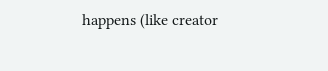happens (like creator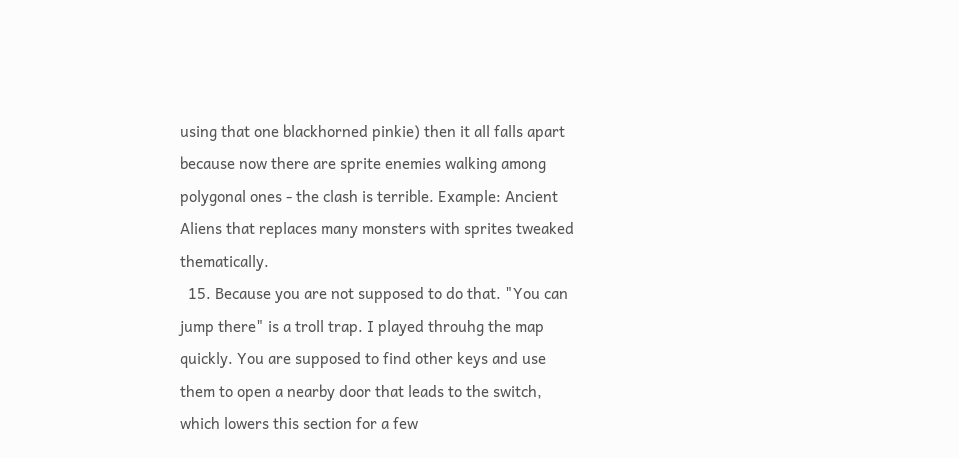using that one blackhorned pinkie) then it all falls apart because now there are sprite enemies walking among polygonal ones - the clash is terrible. Example: Ancient Aliens that replaces many monsters with sprites tweaked thematically.
  15. Because you are not supposed to do that. "You can jump there" is a troll trap. I played throuhg the map quickly. You are supposed to find other keys and use them to open a nearby door that leads to the switch, which lowers this section for a few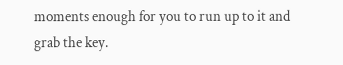moments enough for you to run up to it and grab the key.